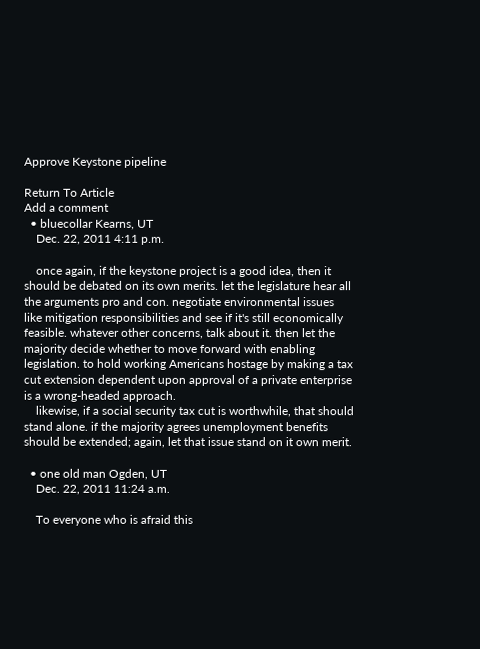Approve Keystone pipeline

Return To Article
Add a comment
  • bluecollar Kearns, UT
    Dec. 22, 2011 4:11 p.m.

    once again, if the keystone project is a good idea, then it should be debated on its own merits. let the legislature hear all the arguments pro and con. negotiate environmental issues like mitigation responsibilities and see if it's still economically feasible. whatever other concerns, talk about it. then let the majority decide whether to move forward with enabling legislation. to hold working Americans hostage by making a tax cut extension dependent upon approval of a private enterprise is a wrong-headed approach.
    likewise, if a social security tax cut is worthwhile, that should stand alone. if the majority agrees unemployment benefits should be extended; again, let that issue stand on it own merit.

  • one old man Ogden, UT
    Dec. 22, 2011 11:24 a.m.

    To everyone who is afraid this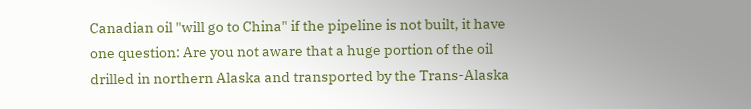Canadian oil "will go to China" if the pipeline is not built, it have one question: Are you not aware that a huge portion of the oil drilled in northern Alaska and transported by the Trans-Alaska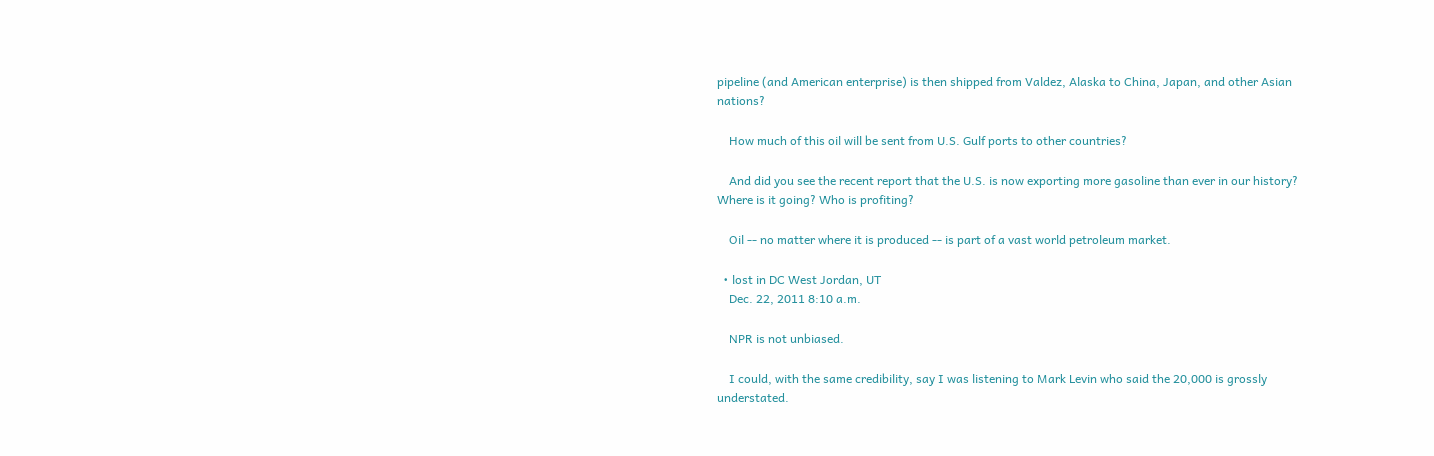pipeline (and American enterprise) is then shipped from Valdez, Alaska to China, Japan, and other Asian nations?

    How much of this oil will be sent from U.S. Gulf ports to other countries?

    And did you see the recent report that the U.S. is now exporting more gasoline than ever in our history? Where is it going? Who is profiting?

    Oil -- no matter where it is produced -- is part of a vast world petroleum market.

  • lost in DC West Jordan, UT
    Dec. 22, 2011 8:10 a.m.

    NPR is not unbiased.

    I could, with the same credibility, say I was listening to Mark Levin who said the 20,000 is grossly understated.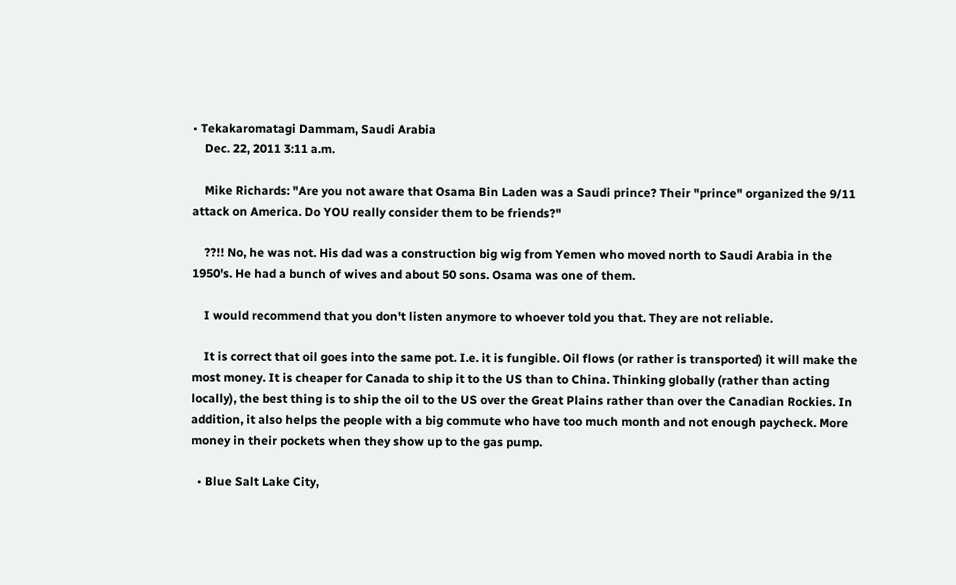• Tekakaromatagi Dammam, Saudi Arabia
    Dec. 22, 2011 3:11 a.m.

    Mike Richards: "Are you not aware that Osama Bin Laden was a Saudi prince? Their "prince" organized the 9/11 attack on America. Do YOU really consider them to be friends?"

    ??!! No, he was not. His dad was a construction big wig from Yemen who moved north to Saudi Arabia in the 1950's. He had a bunch of wives and about 50 sons. Osama was one of them.

    I would recommend that you don't listen anymore to whoever told you that. They are not reliable.

    It is correct that oil goes into the same pot. I.e. it is fungible. Oil flows (or rather is transported) it will make the most money. It is cheaper for Canada to ship it to the US than to China. Thinking globally (rather than acting locally), the best thing is to ship the oil to the US over the Great Plains rather than over the Canadian Rockies. In addition, it also helps the people with a big commute who have too much month and not enough paycheck. More money in their pockets when they show up to the gas pump.

  • Blue Salt Lake City,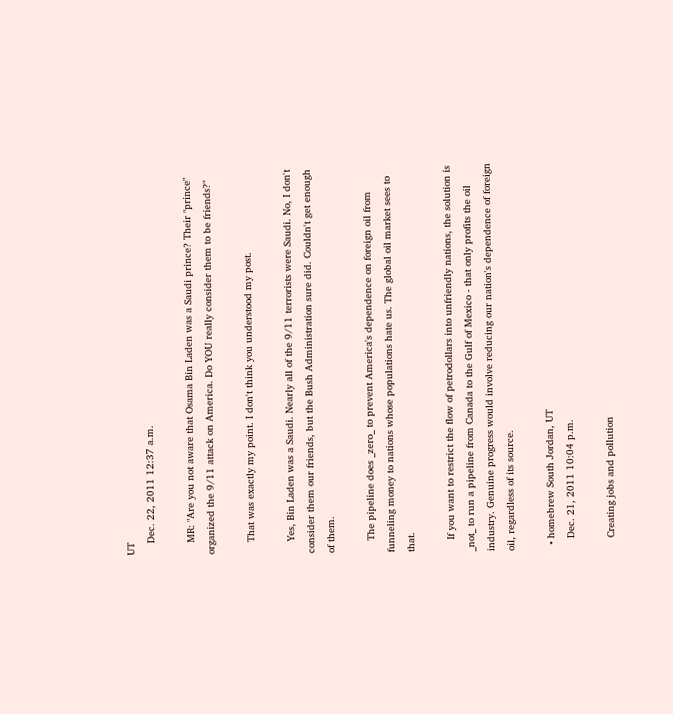UT
    Dec. 22, 2011 12:37 a.m.

    MR: "Are you not aware that Osama Bin Laden was a Saudi prince? Their "prince" organized the 9/11 attack on America. Do YOU really consider them to be friends?"

    That was exactly my point. I don't think you understood my post.

    Yes, Bin Laden was a Saudi. Nearly all of the 9/11 terrorists were Saudi. No, I don't consider them our friends, but the Bush Administration sure did. Couldn't get enough of them.

    The pipeline does _zero_ to prevent America's dependence on foreign oil from funneling money to nations whose populations hate us. The global oil market sees to that.

    If you want to restrict the flow of petrodollars into unfriendly nations, the solution is _not_ to run a pipeline from Canada to the Gulf of Mexico - that only profits the oil industry. Genuine progress would involve reducing our nation's dependence of foreign oil, regardless of its source.

  • homebrew South Jordan, UT
    Dec. 21, 2011 10:04 p.m.

    Creating jobs and pollution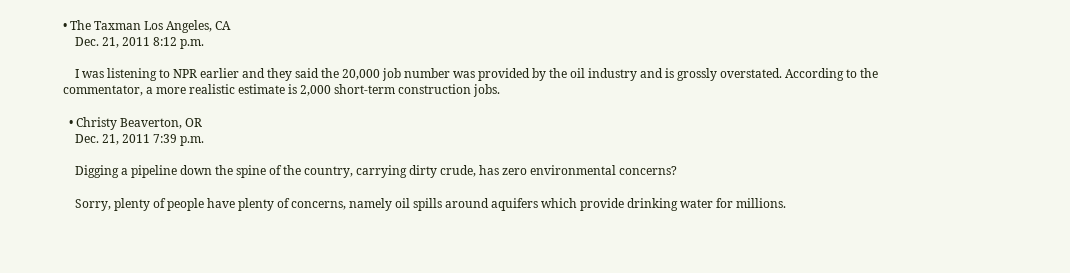• The Taxman Los Angeles, CA
    Dec. 21, 2011 8:12 p.m.

    I was listening to NPR earlier and they said the 20,000 job number was provided by the oil industry and is grossly overstated. According to the commentator, a more realistic estimate is 2,000 short-term construction jobs.

  • Christy Beaverton, OR
    Dec. 21, 2011 7:39 p.m.

    Digging a pipeline down the spine of the country, carrying dirty crude, has zero environmental concerns?

    Sorry, plenty of people have plenty of concerns, namely oil spills around aquifers which provide drinking water for millions.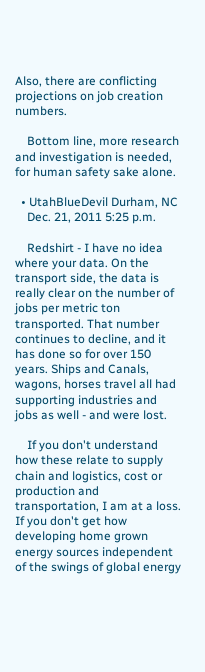Also, there are conflicting projections on job creation numbers.

    Bottom line, more research and investigation is needed, for human safety sake alone.

  • UtahBlueDevil Durham, NC
    Dec. 21, 2011 5:25 p.m.

    Redshirt - I have no idea where your data. On the transport side, the data is really clear on the number of jobs per metric ton transported. That number continues to decline, and it has done so for over 150 years. Ships and Canals, wagons, horses travel all had supporting industries and jobs as well - and were lost.

    If you don't understand how these relate to supply chain and logistics, cost or production and transportation, I am at a loss. If you don't get how developing home grown energy sources independent of the swings of global energy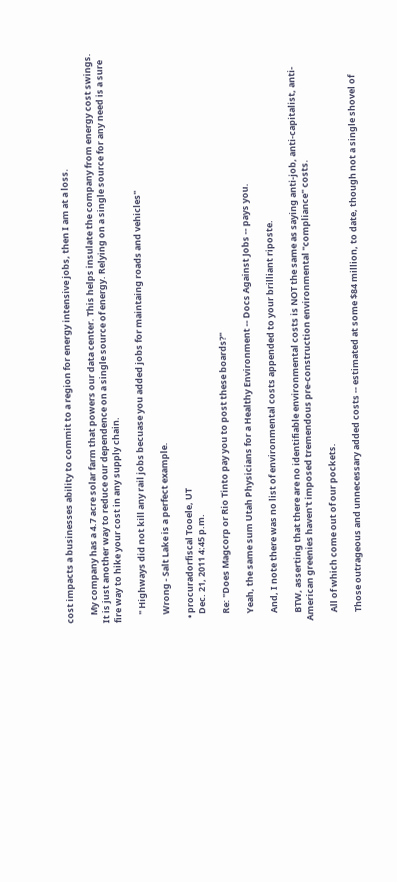cost impacts a businesses ability to commit to a region for energy intensive jobs, then I am at a loss.

    My company has a 4.7 acre solar farm that powers our data center. This helps insulate the company from energy cost swings. It is just another way to reduce our dependence on a single source of energy. Relying on a single source for any need is a sure fire way to hike your cost in any supply chain.

    " Highways did not kill any rail jobs becuase you added jobs for maintaing roads and vehicles"

    Wrong - Salt Lake is a perfect example.

  • procuradorfiscal Tooele, UT
    Dec. 21, 2011 4:45 p.m.

    Re: "Does Magcorp or Rio Tinto pay you to post these boards?"

    Yeah, the same sum Utah Physicians for a Healthy Environment -- Docs Against Jobs -- pays you.

    And, I note there was no list of environmental costs appended to your brilliant riposte.

    BTW, asserting that there are no identifiable environmental costs is NOT the same as saying anti-job, anti-capitalist, anti-American greenies haven't imposed tremendous pre-construction environmental "compliance" costs.

    All of which come out of our pockets.

    Those outrageous and unnecessary added costs -- estimated at some $84 million, to date, though not a single shovel of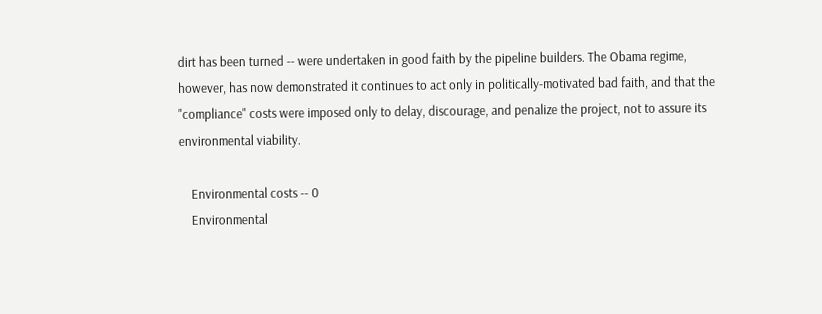dirt has been turned -- were undertaken in good faith by the pipeline builders. The Obama regime, however, has now demonstrated it continues to act only in politically-motivated bad faith, and that the "compliance" costs were imposed only to delay, discourage, and penalize the project, not to assure its environmental viability.

    Environmental costs -- 0
    Environmental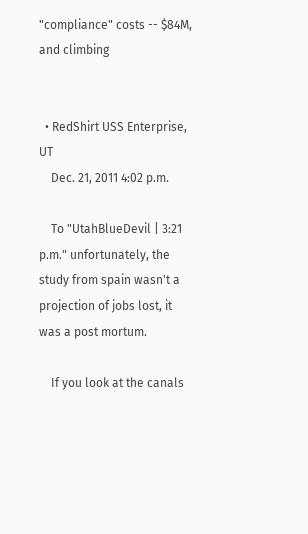"compliance" costs -- $84M, and climbing


  • RedShirt USS Enterprise, UT
    Dec. 21, 2011 4:02 p.m.

    To "UtahBlueDevil | 3:21 p.m." unfortunately, the study from spain wasn't a projection of jobs lost, it was a post mortum.

    If you look at the canals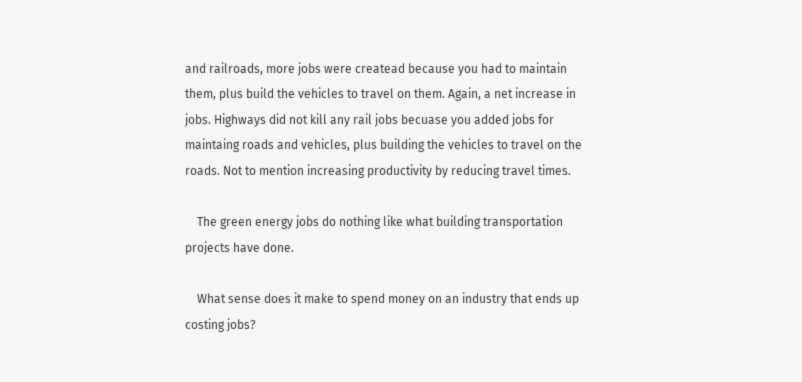and railroads, more jobs were createad because you had to maintain them, plus build the vehicles to travel on them. Again, a net increase in jobs. Highways did not kill any rail jobs becuase you added jobs for maintaing roads and vehicles, plus building the vehicles to travel on the roads. Not to mention increasing productivity by reducing travel times.

    The green energy jobs do nothing like what building transportation projects have done.

    What sense does it make to spend money on an industry that ends up costing jobs?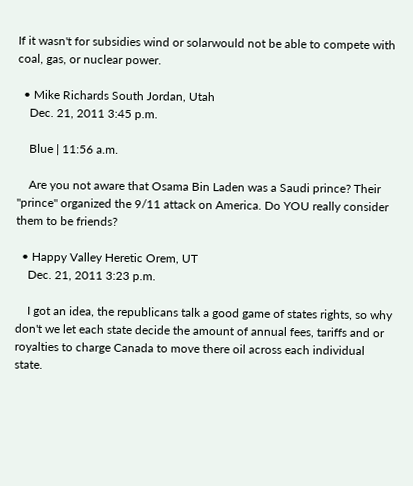If it wasn't for subsidies wind or solarwould not be able to compete with coal, gas, or nuclear power.

  • Mike Richards South Jordan, Utah
    Dec. 21, 2011 3:45 p.m.

    Blue | 11:56 a.m.

    Are you not aware that Osama Bin Laden was a Saudi prince? Their "prince" organized the 9/11 attack on America. Do YOU really consider them to be friends?

  • Happy Valley Heretic Orem, UT
    Dec. 21, 2011 3:23 p.m.

    I got an idea, the republicans talk a good game of states rights, so why don't we let each state decide the amount of annual fees, tariffs and or royalties to charge Canada to move there oil across each individual state.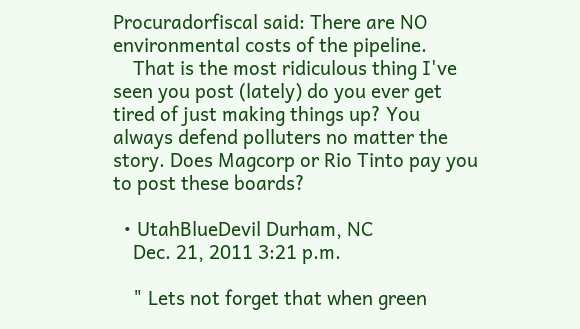Procuradorfiscal said: There are NO environmental costs of the pipeline.
    That is the most ridiculous thing I've seen you post (lately) do you ever get tired of just making things up? You always defend polluters no matter the story. Does Magcorp or Rio Tinto pay you to post these boards?

  • UtahBlueDevil Durham, NC
    Dec. 21, 2011 3:21 p.m.

    " Lets not forget that when green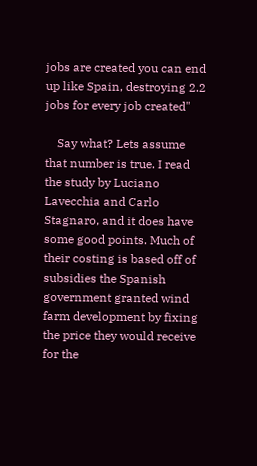jobs are created you can end up like Spain, destroying 2.2 jobs for every job created"

    Say what? Lets assume that number is true. I read the study by Luciano Lavecchia and Carlo Stagnaro, and it does have some good points. Much of their costing is based off of subsidies the Spanish government granted wind farm development by fixing the price they would receive for the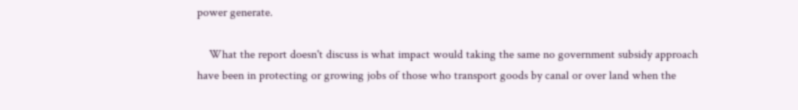power generate.

    What the report doesn't discuss is what impact would taking the same no government subsidy approach have been in protecting or growing jobs of those who transport goods by canal or over land when the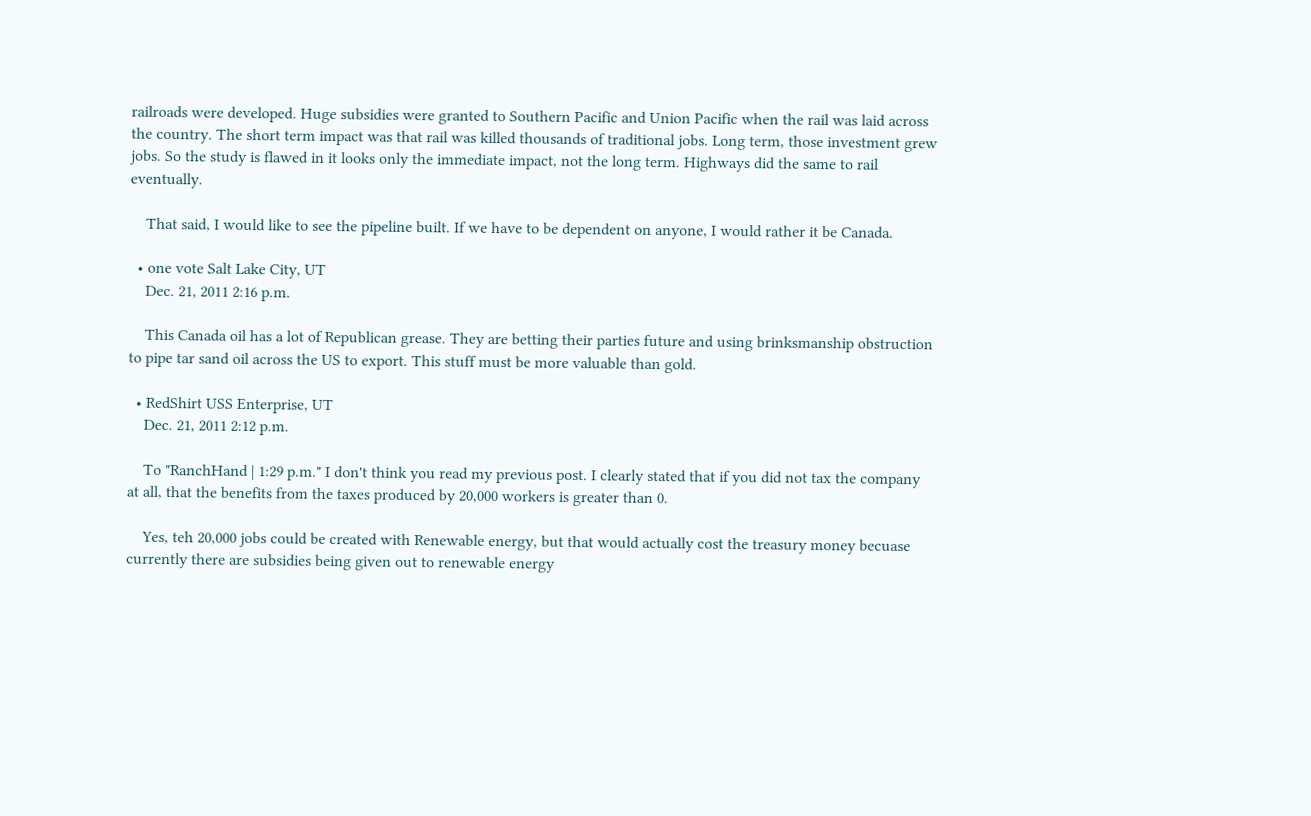railroads were developed. Huge subsidies were granted to Southern Pacific and Union Pacific when the rail was laid across the country. The short term impact was that rail was killed thousands of traditional jobs. Long term, those investment grew jobs. So the study is flawed in it looks only the immediate impact, not the long term. Highways did the same to rail eventually.

    That said, I would like to see the pipeline built. If we have to be dependent on anyone, I would rather it be Canada.

  • one vote Salt Lake City, UT
    Dec. 21, 2011 2:16 p.m.

    This Canada oil has a lot of Republican grease. They are betting their parties future and using brinksmanship obstruction to pipe tar sand oil across the US to export. This stuff must be more valuable than gold.

  • RedShirt USS Enterprise, UT
    Dec. 21, 2011 2:12 p.m.

    To "RanchHand | 1:29 p.m." I don't think you read my previous post. I clearly stated that if you did not tax the company at all, that the benefits from the taxes produced by 20,000 workers is greater than 0.

    Yes, teh 20,000 jobs could be created with Renewable energy, but that would actually cost the treasury money becuase currently there are subsidies being given out to renewable energy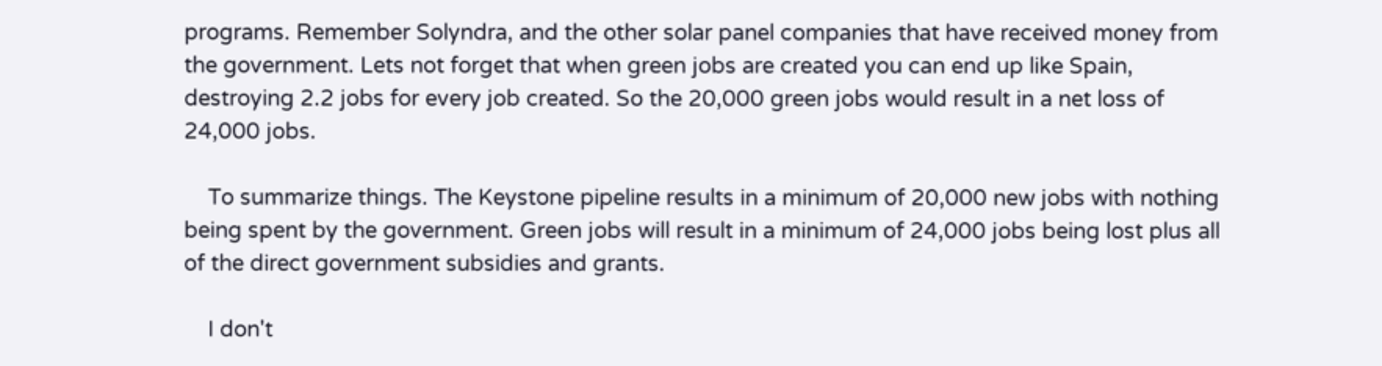programs. Remember Solyndra, and the other solar panel companies that have received money from the government. Lets not forget that when green jobs are created you can end up like Spain, destroying 2.2 jobs for every job created. So the 20,000 green jobs would result in a net loss of 24,000 jobs.

    To summarize things. The Keystone pipeline results in a minimum of 20,000 new jobs with nothing being spent by the government. Green jobs will result in a minimum of 24,000 jobs being lost plus all of the direct government subsidies and grants.

    I don't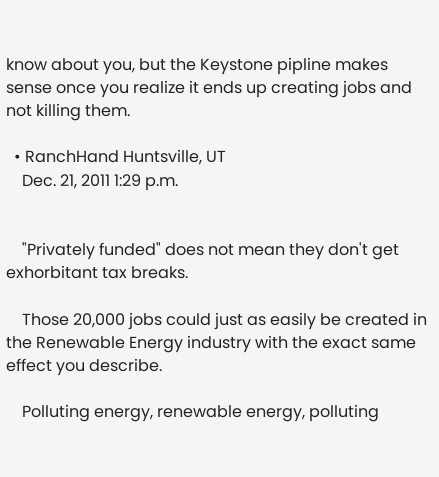know about you, but the Keystone pipline makes sense once you realize it ends up creating jobs and not killing them.

  • RanchHand Huntsville, UT
    Dec. 21, 2011 1:29 p.m.


    "Privately funded" does not mean they don't get exhorbitant tax breaks.

    Those 20,000 jobs could just as easily be created in the Renewable Energy industry with the exact same effect you describe.

    Polluting energy, renewable energy, polluting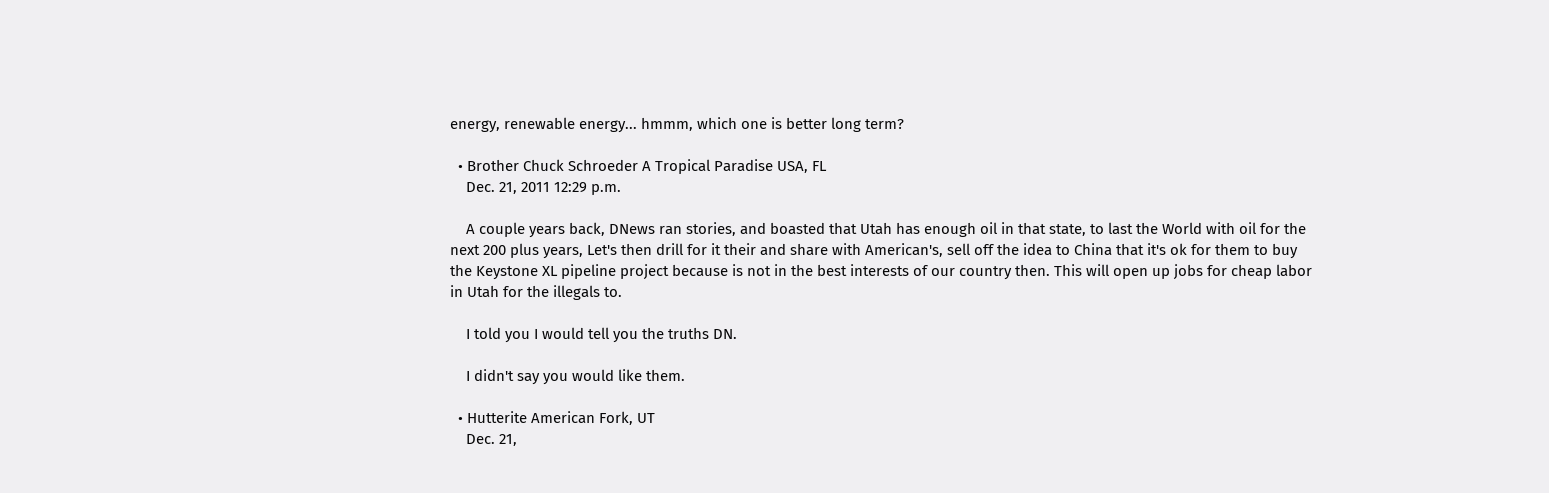energy, renewable energy... hmmm, which one is better long term?

  • Brother Chuck Schroeder A Tropical Paradise USA, FL
    Dec. 21, 2011 12:29 p.m.

    A couple years back, DNews ran stories, and boasted that Utah has enough oil in that state, to last the World with oil for the next 200 plus years, Let's then drill for it their and share with American's, sell off the idea to China that it's ok for them to buy the Keystone XL pipeline project because is not in the best interests of our country then. This will open up jobs for cheap labor in Utah for the illegals to.

    I told you I would tell you the truths DN.

    I didn't say you would like them.

  • Hutterite American Fork, UT
    Dec. 21,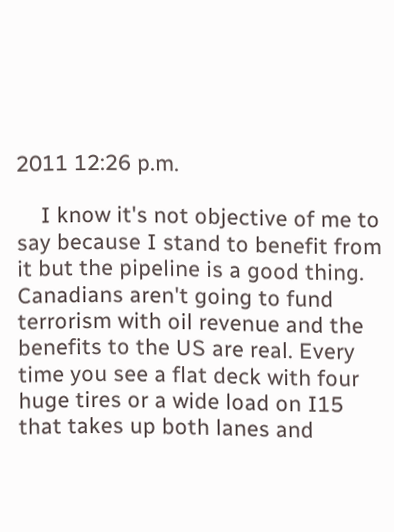2011 12:26 p.m.

    I know it's not objective of me to say because I stand to benefit from it but the pipeline is a good thing. Canadians aren't going to fund terrorism with oil revenue and the benefits to the US are real. Every time you see a flat deck with four huge tires or a wide load on I15 that takes up both lanes and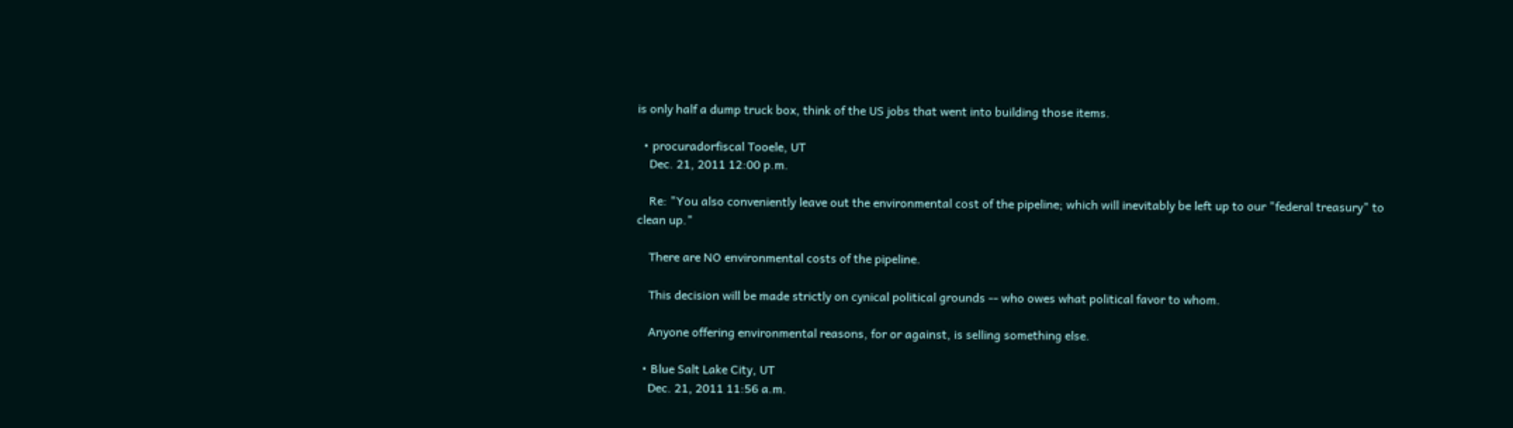is only half a dump truck box, think of the US jobs that went into building those items.

  • procuradorfiscal Tooele, UT
    Dec. 21, 2011 12:00 p.m.

    Re: "You also conveniently leave out the environmental cost of the pipeline; which will inevitably be left up to our "federal treasury" to clean up."

    There are NO environmental costs of the pipeline.

    This decision will be made strictly on cynical political grounds -- who owes what political favor to whom.

    Anyone offering environmental reasons, for or against, is selling something else.

  • Blue Salt Lake City, UT
    Dec. 21, 2011 11:56 a.m.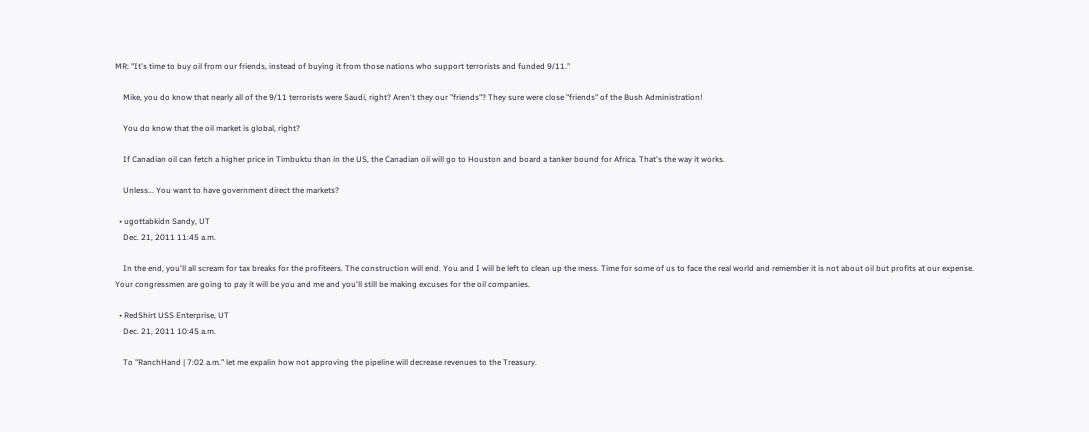MR: "It's time to buy oil from our friends, instead of buying it from those nations who support terrorists and funded 9/11."

    Mike, you do know that nearly all of the 9/11 terrorists were Saudi, right? Aren't they our "friends"? They sure were close "friends" of the Bush Administration!

    You do know that the oil market is global, right?

    If Canadian oil can fetch a higher price in Timbuktu than in the US, the Canadian oil will go to Houston and board a tanker bound for Africa. That's the way it works.

    Unless... You want to have government direct the markets?

  • ugottabkidn Sandy, UT
    Dec. 21, 2011 11:45 a.m.

    In the end, you'll all scream for tax breaks for the profiteers. The construction will end. You and I will be left to clean up the mess. Time for some of us to face the real world and remember it is not about oil but profits at our expense. Your congressmen are going to pay it will be you and me and you'll still be making excuses for the oil companies.

  • RedShirt USS Enterprise, UT
    Dec. 21, 2011 10:45 a.m.

    To "RanchHand | 7:02 a.m." let me expalin how not approving the pipeline will decrease revenues to the Treasury.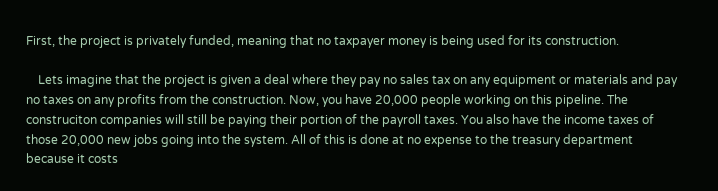First, the project is privately funded, meaning that no taxpayer money is being used for its construction.

    Lets imagine that the project is given a deal where they pay no sales tax on any equipment or materials and pay no taxes on any profits from the construction. Now, you have 20,000 people working on this pipeline. The construciton companies will still be paying their portion of the payroll taxes. You also have the income taxes of those 20,000 new jobs going into the system. All of this is done at no expense to the treasury department because it costs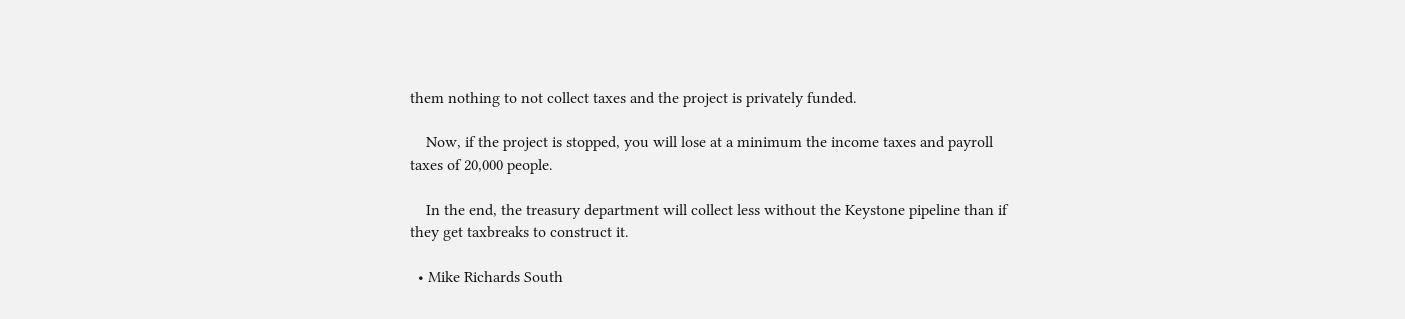them nothing to not collect taxes and the project is privately funded.

    Now, if the project is stopped, you will lose at a minimum the income taxes and payroll taxes of 20,000 people.

    In the end, the treasury department will collect less without the Keystone pipeline than if they get taxbreaks to construct it.

  • Mike Richards South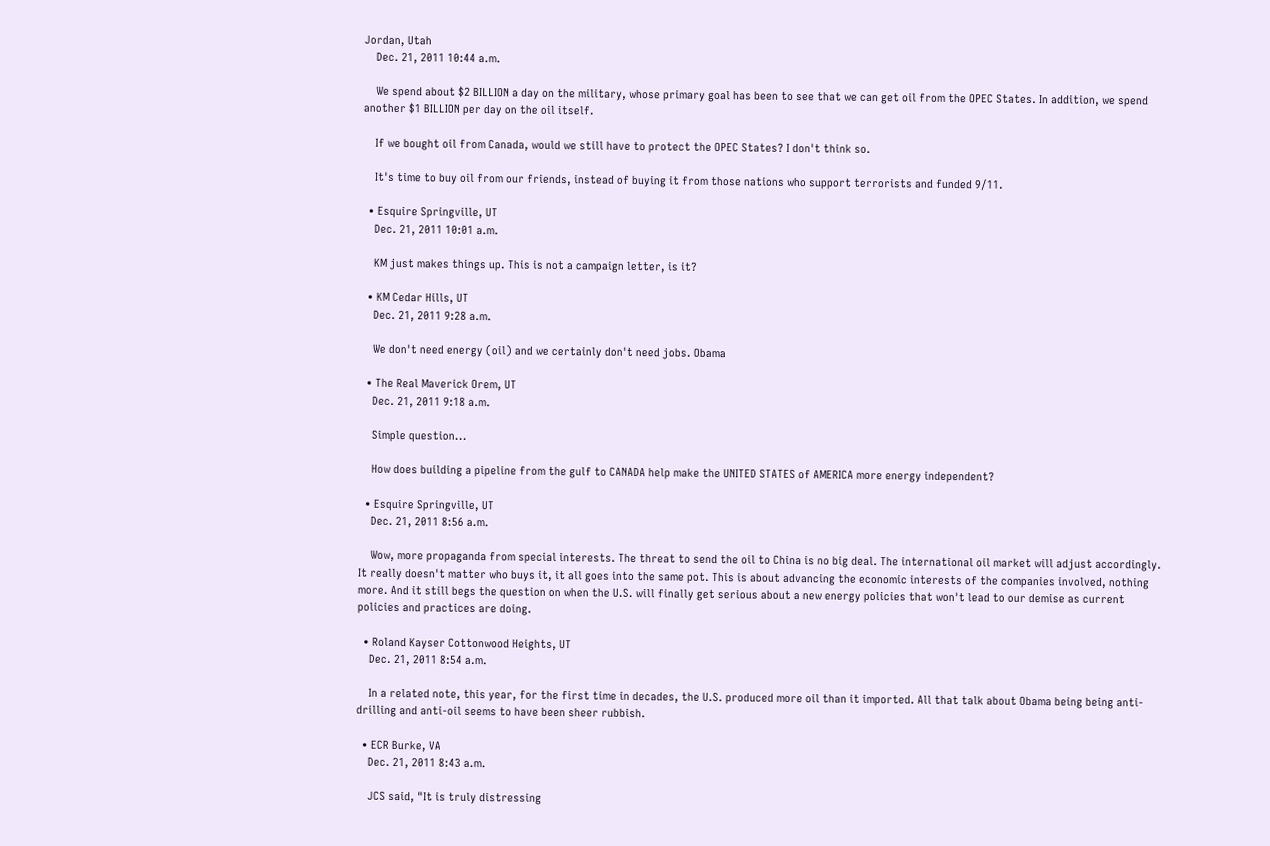Jordan, Utah
    Dec. 21, 2011 10:44 a.m.

    We spend about $2 BILLION a day on the military, whose primary goal has been to see that we can get oil from the OPEC States. In addition, we spend another $1 BILLION per day on the oil itself.

    If we bought oil from Canada, would we still have to protect the OPEC States? I don't think so.

    It's time to buy oil from our friends, instead of buying it from those nations who support terrorists and funded 9/11.

  • Esquire Springville, UT
    Dec. 21, 2011 10:01 a.m.

    KM just makes things up. This is not a campaign letter, is it?

  • KM Cedar Hills, UT
    Dec. 21, 2011 9:28 a.m.

    We don't need energy (oil) and we certainly don't need jobs. Obama

  • The Real Maverick Orem, UT
    Dec. 21, 2011 9:18 a.m.

    Simple question...

    How does building a pipeline from the gulf to CANADA help make the UNITED STATES of AMERICA more energy independent?

  • Esquire Springville, UT
    Dec. 21, 2011 8:56 a.m.

    Wow, more propaganda from special interests. The threat to send the oil to China is no big deal. The international oil market will adjust accordingly. It really doesn't matter who buys it, it all goes into the same pot. This is about advancing the economic interests of the companies involved, nothing more. And it still begs the question on when the U.S. will finally get serious about a new energy policies that won't lead to our demise as current policies and practices are doing.

  • Roland Kayser Cottonwood Heights, UT
    Dec. 21, 2011 8:54 a.m.

    In a related note, this year, for the first time in decades, the U.S. produced more oil than it imported. All that talk about Obama being being anti-drilling and anti-oil seems to have been sheer rubbish.

  • ECR Burke, VA
    Dec. 21, 2011 8:43 a.m.

    JCS said, "It is truly distressing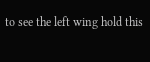to see the left wing hold this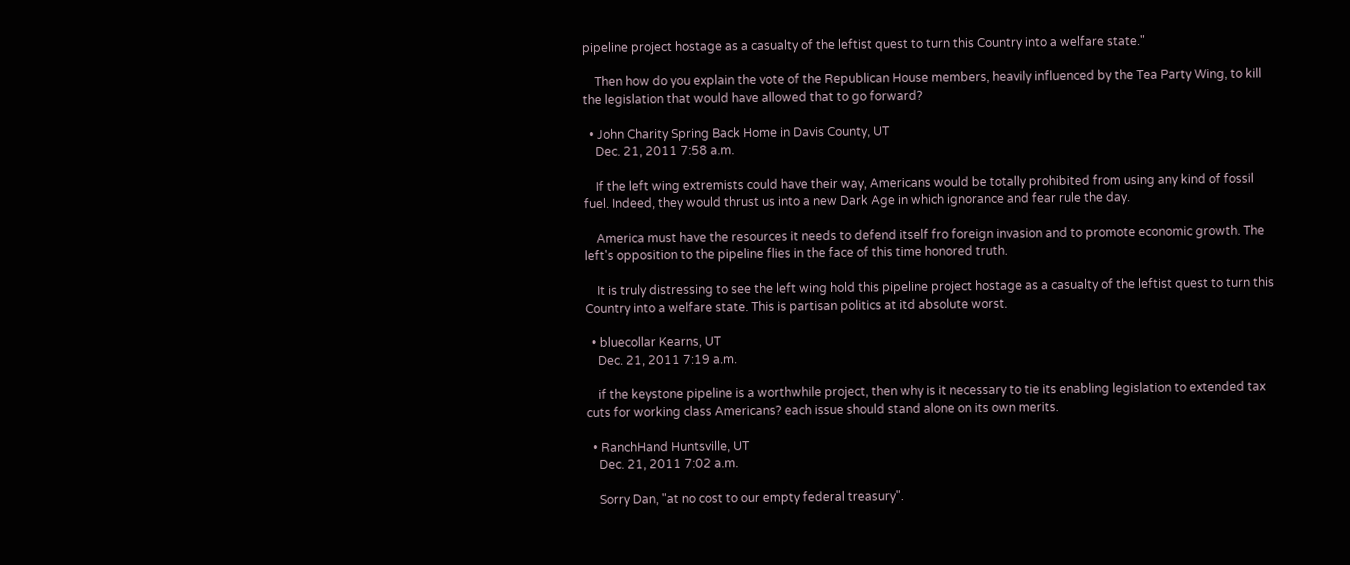pipeline project hostage as a casualty of the leftist quest to turn this Country into a welfare state."

    Then how do you explain the vote of the Republican House members, heavily influenced by the Tea Party Wing, to kill the legislation that would have allowed that to go forward?

  • John Charity Spring Back Home in Davis County, UT
    Dec. 21, 2011 7:58 a.m.

    If the left wing extremists could have their way, Americans would be totally prohibited from using any kind of fossil fuel. Indeed, they would thrust us into a new Dark Age in which ignorance and fear rule the day.

    America must have the resources it needs to defend itself fro foreign invasion and to promote economic growth. The left's opposition to the pipeline flies in the face of this time honored truth.

    It is truly distressing to see the left wing hold this pipeline project hostage as a casualty of the leftist quest to turn this Country into a welfare state. This is partisan politics at itd absolute worst.

  • bluecollar Kearns, UT
    Dec. 21, 2011 7:19 a.m.

    if the keystone pipeline is a worthwhile project, then why is it necessary to tie its enabling legislation to extended tax cuts for working class Americans? each issue should stand alone on its own merits.

  • RanchHand Huntsville, UT
    Dec. 21, 2011 7:02 a.m.

    Sorry Dan, "at no cost to our empty federal treasury".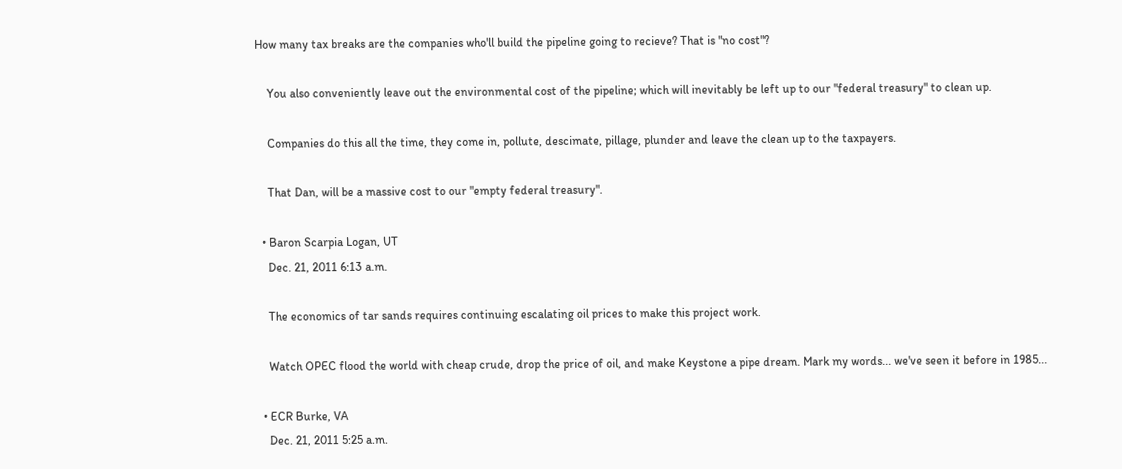How many tax breaks are the companies who'll build the pipeline going to recieve? That is "no cost"?

    You also conveniently leave out the environmental cost of the pipeline; which will inevitably be left up to our "federal treasury" to clean up.

    Companies do this all the time, they come in, pollute, descimate, pillage, plunder and leave the clean up to the taxpayers.

    That Dan, will be a massive cost to our "empty federal treasury".

  • Baron Scarpia Logan, UT
    Dec. 21, 2011 6:13 a.m.

    The economics of tar sands requires continuing escalating oil prices to make this project work.

    Watch OPEC flood the world with cheap crude, drop the price of oil, and make Keystone a pipe dream. Mark my words... we've seen it before in 1985...

  • ECR Burke, VA
    Dec. 21, 2011 5:25 a.m.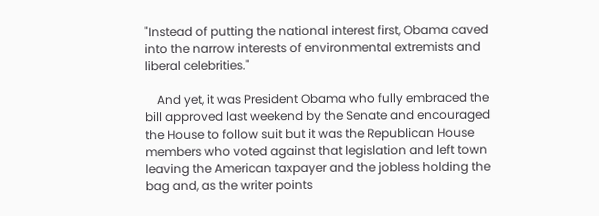"Instead of putting the national interest first, Obama caved into the narrow interests of environmental extremists and liberal celebrities."

    And yet, it was President Obama who fully embraced the bill approved last weekend by the Senate and encouraged the House to follow suit but it was the Republican House members who voted against that legislation and left town leaving the American taxpayer and the jobless holding the bag and, as the writer points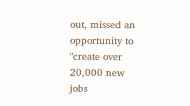out, missed an opportunity to "create over 20,000 new jobs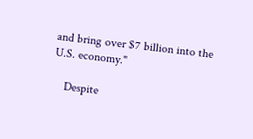and bring over $7 billion into the U.S. economy."

    Despite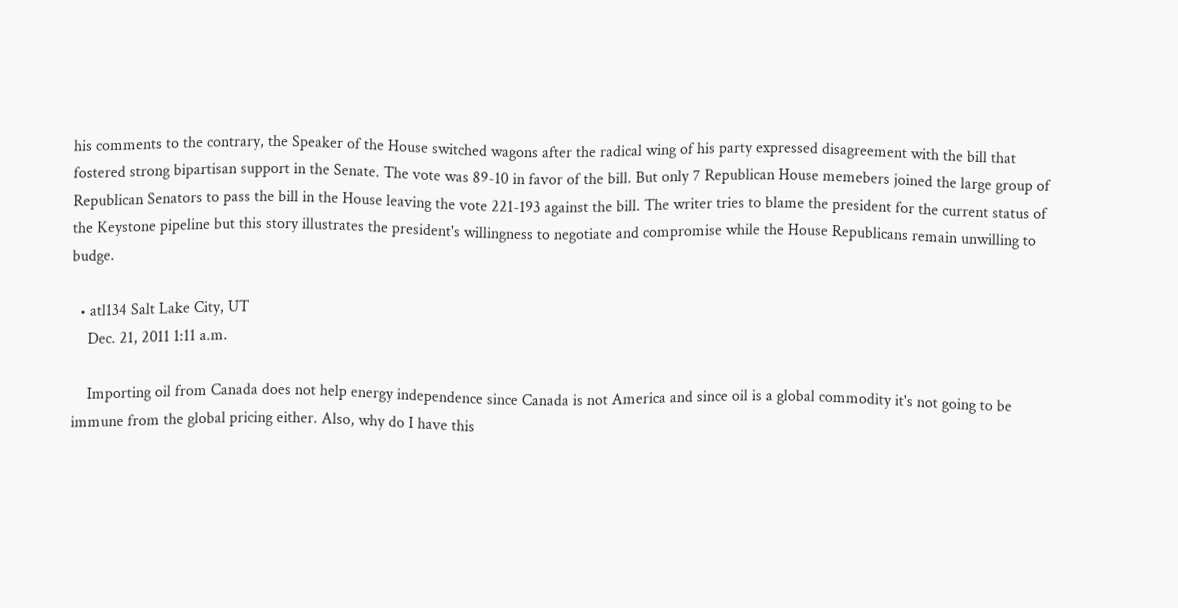his comments to the contrary, the Speaker of the House switched wagons after the radical wing of his party expressed disagreement with the bill that fostered strong bipartisan support in the Senate. The vote was 89-10 in favor of the bill. But only 7 Republican House memebers joined the large group of Republican Senators to pass the bill in the House leaving the vote 221-193 against the bill. The writer tries to blame the president for the current status of the Keystone pipeline but this story illustrates the president's willingness to negotiate and compromise while the House Republicans remain unwilling to budge.

  • atl134 Salt Lake City, UT
    Dec. 21, 2011 1:11 a.m.

    Importing oil from Canada does not help energy independence since Canada is not America and since oil is a global commodity it's not going to be immune from the global pricing either. Also, why do I have this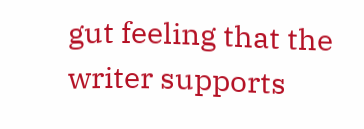gut feeling that the writer supports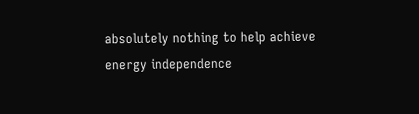absolutely nothing to help achieve energy independence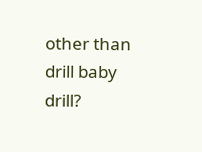other than drill baby drill?